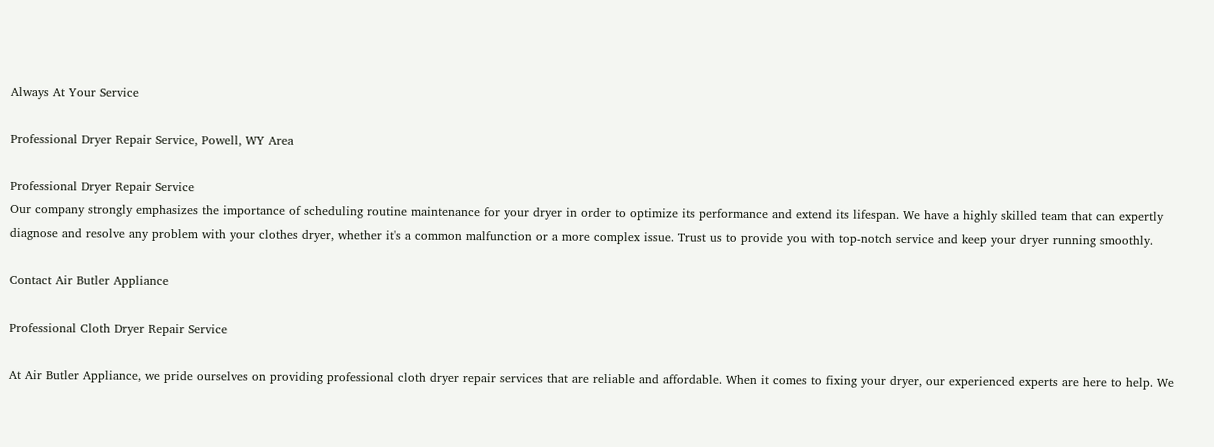Always At Your Service

Professional Dryer Repair Service, Powell, WY Area

Professional Dryer Repair Service
Our company strongly emphasizes the importance of scheduling routine maintenance for your dryer in order to optimize its performance and extend its lifespan. We have a highly skilled team that can expertly diagnose and resolve any problem with your clothes dryer, whether it's a common malfunction or a more complex issue. Trust us to provide you with top-notch service and keep your dryer running smoothly.

Contact Air Butler Appliance

Professional Cloth Dryer Repair Service

At Air Butler Appliance, we pride ourselves on providing professional cloth dryer repair services that are reliable and affordable. When it comes to fixing your dryer, our experienced experts are here to help. We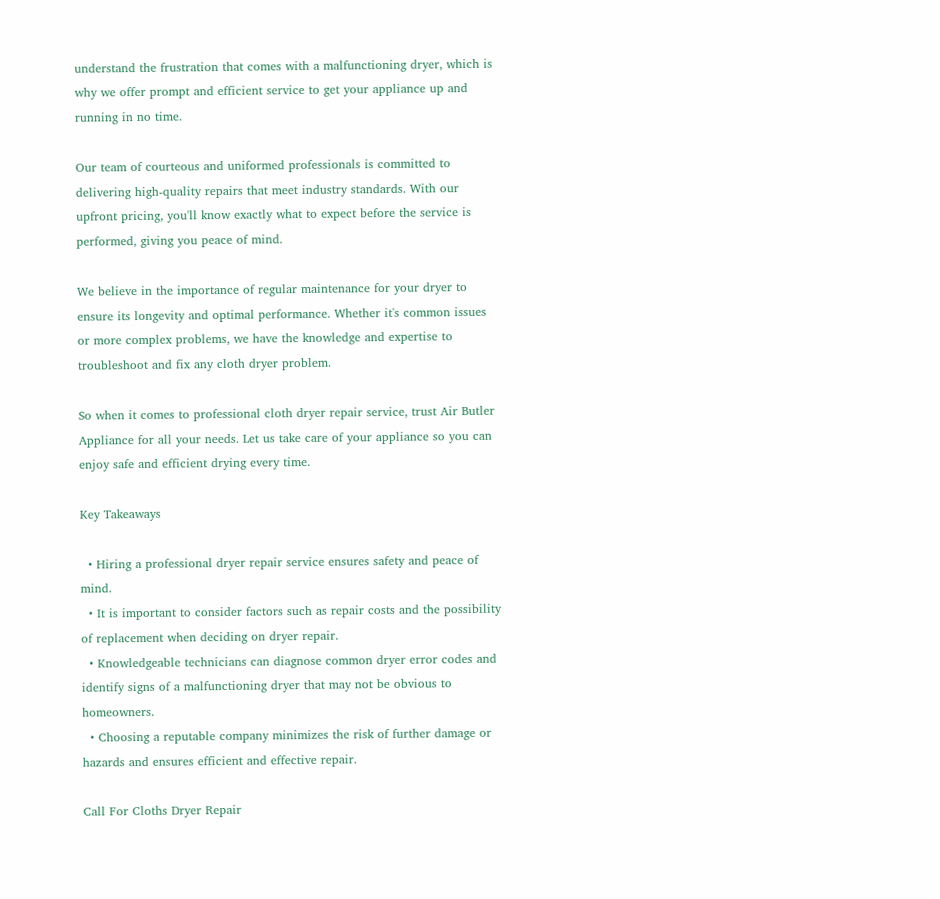understand the frustration that comes with a malfunctioning dryer, which is why we offer prompt and efficient service to get your appliance up and running in no time.

Our team of courteous and uniformed professionals is committed to delivering high-quality repairs that meet industry standards. With our upfront pricing, you'll know exactly what to expect before the service is performed, giving you peace of mind.

We believe in the importance of regular maintenance for your dryer to ensure its longevity and optimal performance. Whether it's common issues or more complex problems, we have the knowledge and expertise to troubleshoot and fix any cloth dryer problem.

So when it comes to professional cloth dryer repair service, trust Air Butler Appliance for all your needs. Let us take care of your appliance so you can enjoy safe and efficient drying every time.

Key Takeaways

  • Hiring a professional dryer repair service ensures safety and peace of mind.
  • It is important to consider factors such as repair costs and the possibility of replacement when deciding on dryer repair.
  • Knowledgeable technicians can diagnose common dryer error codes and identify signs of a malfunctioning dryer that may not be obvious to homeowners.
  • Choosing a reputable company minimizes the risk of further damage or hazards and ensures efficient and effective repair.

Call For Cloths Dryer Repair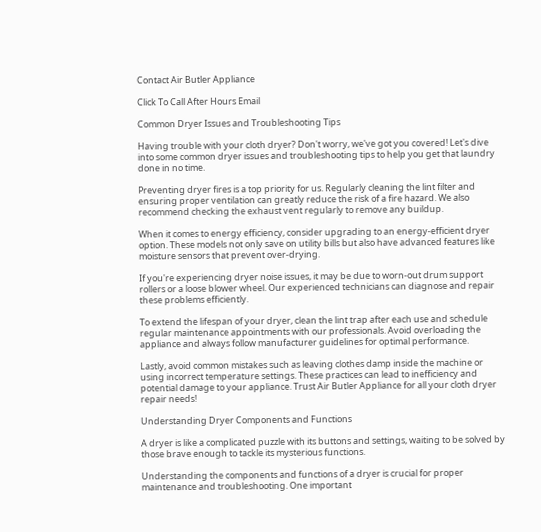Contact Air Butler Appliance

Click To Call After Hours Email

Common Dryer Issues and Troubleshooting Tips

Having trouble with your cloth dryer? Don't worry, we've got you covered! Let's dive into some common dryer issues and troubleshooting tips to help you get that laundry done in no time.

Preventing dryer fires is a top priority for us. Regularly cleaning the lint filter and ensuring proper ventilation can greatly reduce the risk of a fire hazard. We also recommend checking the exhaust vent regularly to remove any buildup.

When it comes to energy efficiency, consider upgrading to an energy-efficient dryer option. These models not only save on utility bills but also have advanced features like moisture sensors that prevent over-drying.

If you're experiencing dryer noise issues, it may be due to worn-out drum support rollers or a loose blower wheel. Our experienced technicians can diagnose and repair these problems efficiently.

To extend the lifespan of your dryer, clean the lint trap after each use and schedule regular maintenance appointments with our professionals. Avoid overloading the appliance and always follow manufacturer guidelines for optimal performance.

Lastly, avoid common mistakes such as leaving clothes damp inside the machine or using incorrect temperature settings. These practices can lead to inefficiency and potential damage to your appliance. Trust Air Butler Appliance for all your cloth dryer repair needs!

Understanding Dryer Components and Functions

A dryer is like a complicated puzzle with its buttons and settings, waiting to be solved by those brave enough to tackle its mysterious functions.

Understanding the components and functions of a dryer is crucial for proper maintenance and troubleshooting. One important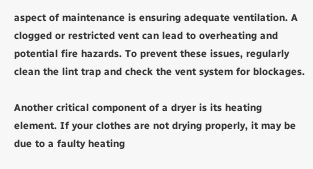aspect of maintenance is ensuring adequate ventilation. A clogged or restricted vent can lead to overheating and potential fire hazards. To prevent these issues, regularly clean the lint trap and check the vent system for blockages.

Another critical component of a dryer is its heating element. If your clothes are not drying properly, it may be due to a faulty heating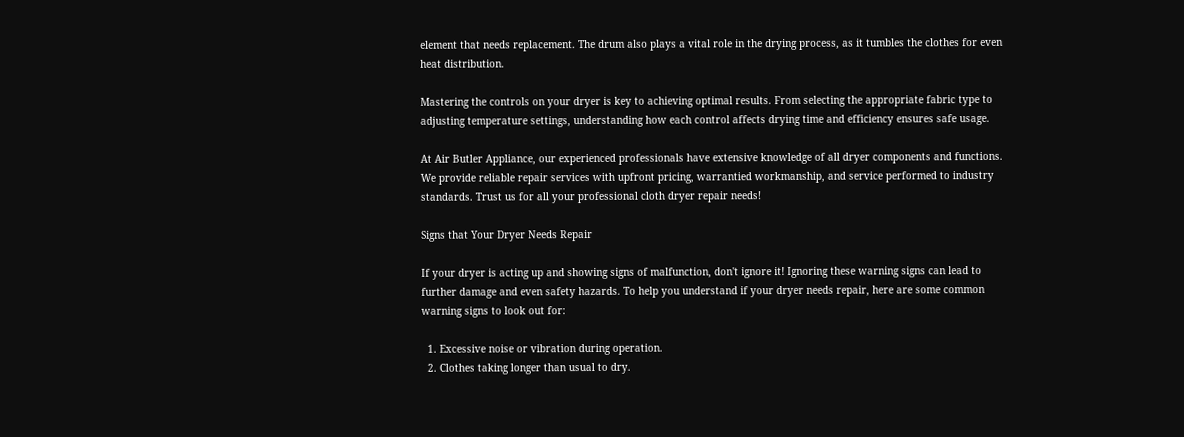element that needs replacement. The drum also plays a vital role in the drying process, as it tumbles the clothes for even heat distribution.

Mastering the controls on your dryer is key to achieving optimal results. From selecting the appropriate fabric type to adjusting temperature settings, understanding how each control affects drying time and efficiency ensures safe usage.

At Air Butler Appliance, our experienced professionals have extensive knowledge of all dryer components and functions. We provide reliable repair services with upfront pricing, warrantied workmanship, and service performed to industry standards. Trust us for all your professional cloth dryer repair needs!

Signs that Your Dryer Needs Repair

If your dryer is acting up and showing signs of malfunction, don't ignore it! Ignoring these warning signs can lead to further damage and even safety hazards. To help you understand if your dryer needs repair, here are some common warning signs to look out for:

  1. Excessive noise or vibration during operation.
  2. Clothes taking longer than usual to dry.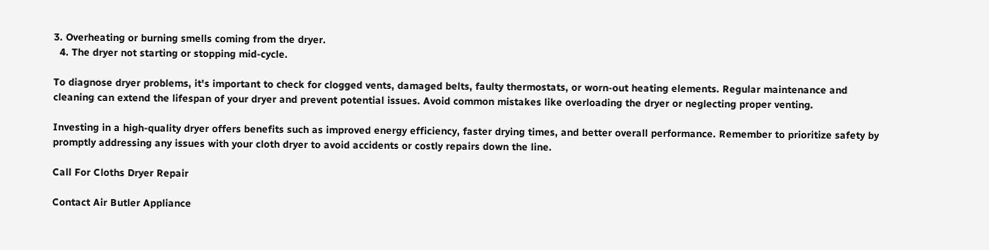3. Overheating or burning smells coming from the dryer.
  4. The dryer not starting or stopping mid-cycle.

To diagnose dryer problems, it's important to check for clogged vents, damaged belts, faulty thermostats, or worn-out heating elements. Regular maintenance and cleaning can extend the lifespan of your dryer and prevent potential issues. Avoid common mistakes like overloading the dryer or neglecting proper venting.

Investing in a high-quality dryer offers benefits such as improved energy efficiency, faster drying times, and better overall performance. Remember to prioritize safety by promptly addressing any issues with your cloth dryer to avoid accidents or costly repairs down the line.

Call For Cloths Dryer Repair

Contact Air Butler Appliance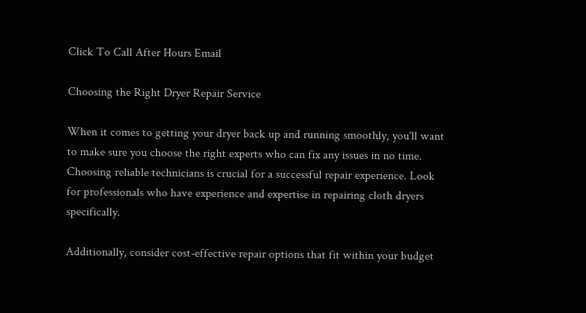Click To Call After Hours Email

Choosing the Right Dryer Repair Service

When it comes to getting your dryer back up and running smoothly, you'll want to make sure you choose the right experts who can fix any issues in no time. Choosing reliable technicians is crucial for a successful repair experience. Look for professionals who have experience and expertise in repairing cloth dryers specifically.

Additionally, consider cost-effective repair options that fit within your budget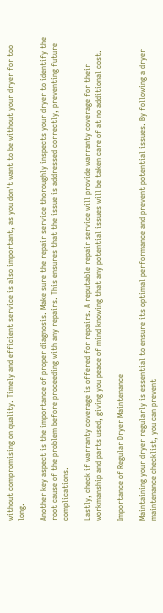without compromising on quality. Timely and efficient service is also important, as you don't want to be without your dryer for too long.

Another key aspect is the importance of proper diagnosis. Make sure the repair service thoroughly inspects your dryer to identify the root cause of the problem before proceeding with any repairs. This ensures that the issue is addressed correctly, preventing future complications.

Lastly, check if warranty coverage is offered for repairs. A reputable repair service will provide warranty coverage for their workmanship and parts used, giving you peace of mind knowing that any potential issues will be taken care of at no additional cost.

Importance of Regular Dryer Maintenance

Maintaining your dryer regularly is essential to ensure its optimal performance and prevent potential issues. By following a dryer maintenance checklist, you can prevent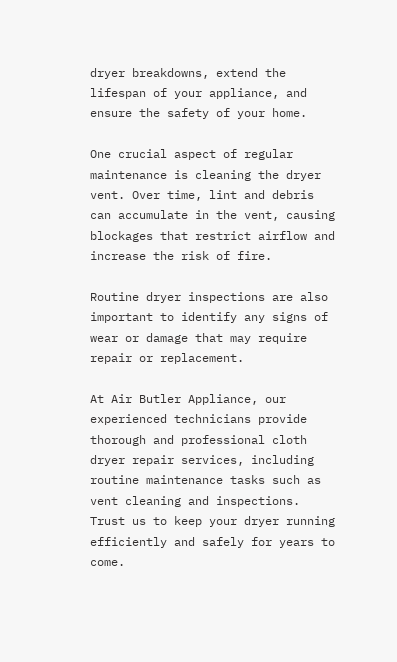dryer breakdowns, extend the lifespan of your appliance, and ensure the safety of your home.

One crucial aspect of regular maintenance is cleaning the dryer vent. Over time, lint and debris can accumulate in the vent, causing blockages that restrict airflow and increase the risk of fire.

Routine dryer inspections are also important to identify any signs of wear or damage that may require repair or replacement.

At Air Butler Appliance, our experienced technicians provide thorough and professional cloth dryer repair services, including routine maintenance tasks such as vent cleaning and inspections. Trust us to keep your dryer running efficiently and safely for years to come.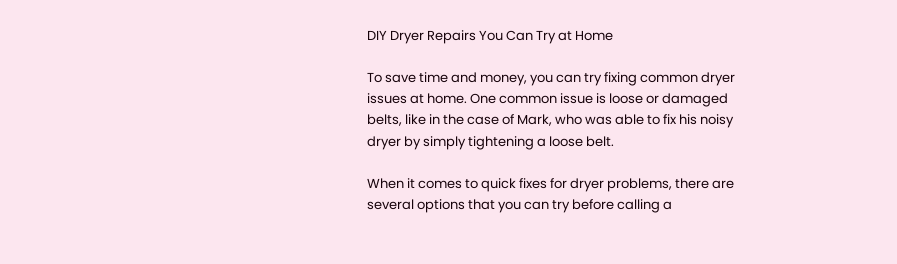DIY Dryer Repairs You Can Try at Home

To save time and money, you can try fixing common dryer issues at home. One common issue is loose or damaged belts, like in the case of Mark, who was able to fix his noisy dryer by simply tightening a loose belt.

When it comes to quick fixes for dryer problems, there are several options that you can try before calling a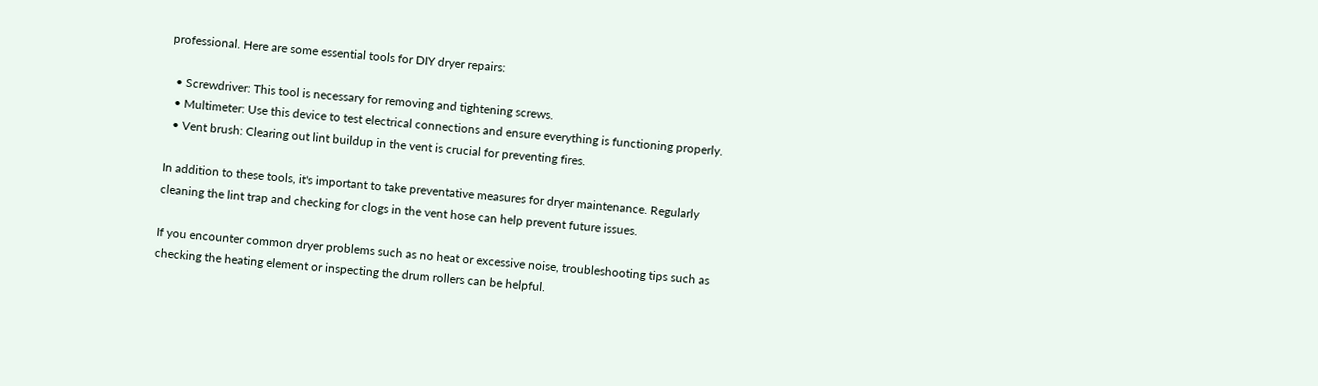professional. Here are some essential tools for DIY dryer repairs:

  • Screwdriver: This tool is necessary for removing and tightening screws.
  • Multimeter: Use this device to test electrical connections and ensure everything is functioning properly.
  • Vent brush: Clearing out lint buildup in the vent is crucial for preventing fires.

In addition to these tools, it's important to take preventative measures for dryer maintenance. Regularly cleaning the lint trap and checking for clogs in the vent hose can help prevent future issues.

If you encounter common dryer problems such as no heat or excessive noise, troubleshooting tips such as checking the heating element or inspecting the drum rollers can be helpful.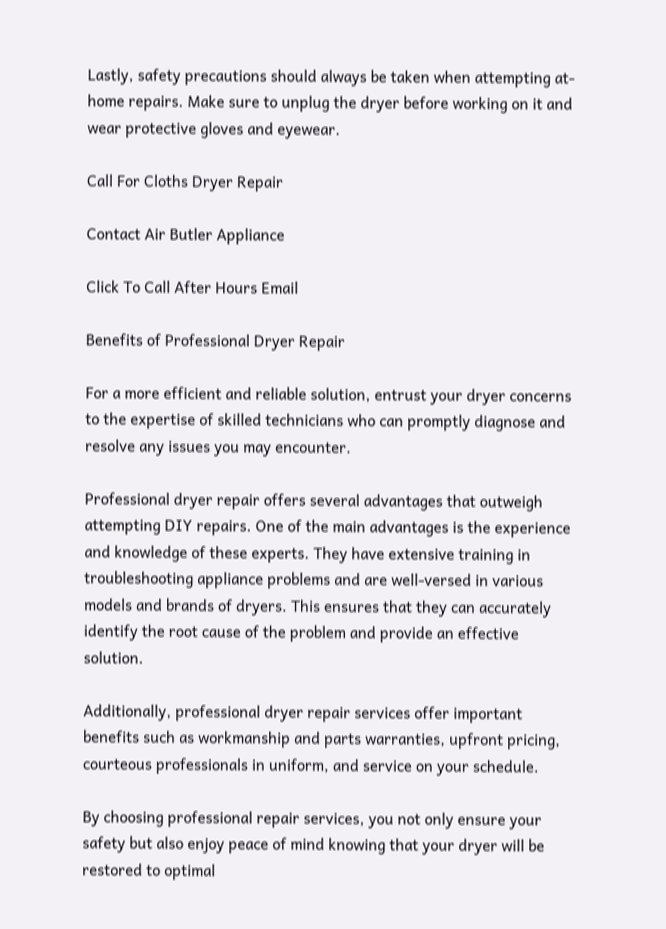Lastly, safety precautions should always be taken when attempting at-home repairs. Make sure to unplug the dryer before working on it and wear protective gloves and eyewear.

Call For Cloths Dryer Repair

Contact Air Butler Appliance

Click To Call After Hours Email

Benefits of Professional Dryer Repair

For a more efficient and reliable solution, entrust your dryer concerns to the expertise of skilled technicians who can promptly diagnose and resolve any issues you may encounter.

Professional dryer repair offers several advantages that outweigh attempting DIY repairs. One of the main advantages is the experience and knowledge of these experts. They have extensive training in troubleshooting appliance problems and are well-versed in various models and brands of dryers. This ensures that they can accurately identify the root cause of the problem and provide an effective solution.

Additionally, professional dryer repair services offer important benefits such as workmanship and parts warranties, upfront pricing, courteous professionals in uniform, and service on your schedule.

By choosing professional repair services, you not only ensure your safety but also enjoy peace of mind knowing that your dryer will be restored to optimal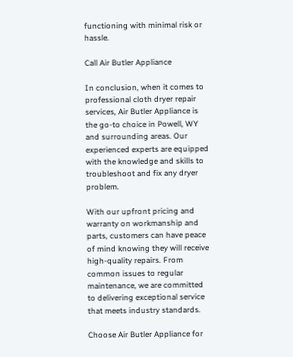functioning with minimal risk or hassle.

Call Air Butler Appliance

In conclusion, when it comes to professional cloth dryer repair services, Air Butler Appliance is the go-to choice in Powell, WY and surrounding areas. Our experienced experts are equipped with the knowledge and skills to troubleshoot and fix any dryer problem.

With our upfront pricing and warranty on workmanship and parts, customers can have peace of mind knowing they will receive high-quality repairs. From common issues to regular maintenance, we are committed to delivering exceptional service that meets industry standards.

Choose Air Butler Appliance for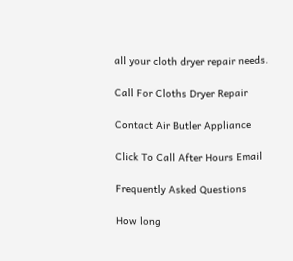all your cloth dryer repair needs.

Call For Cloths Dryer Repair

Contact Air Butler Appliance

Click To Call After Hours Email

Frequently Asked Questions

How long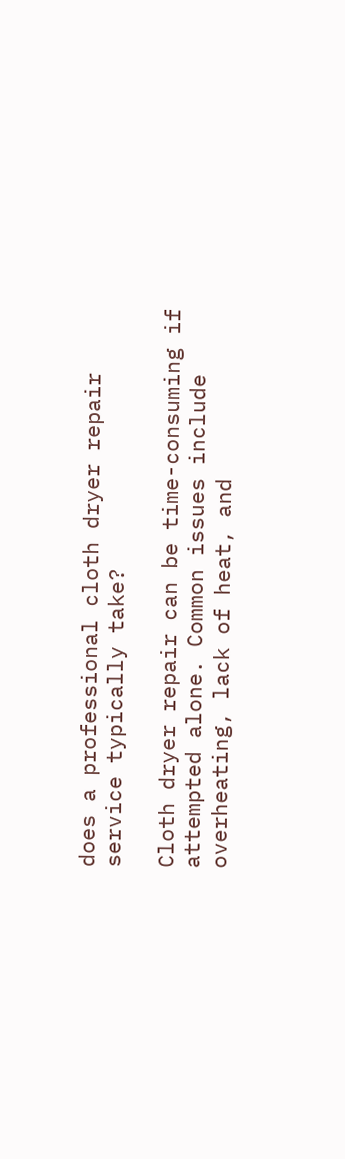does a professional cloth dryer repair service typically take?

Cloth dryer repair can be time-consuming if attempted alone. Common issues include overheating, lack of heat, and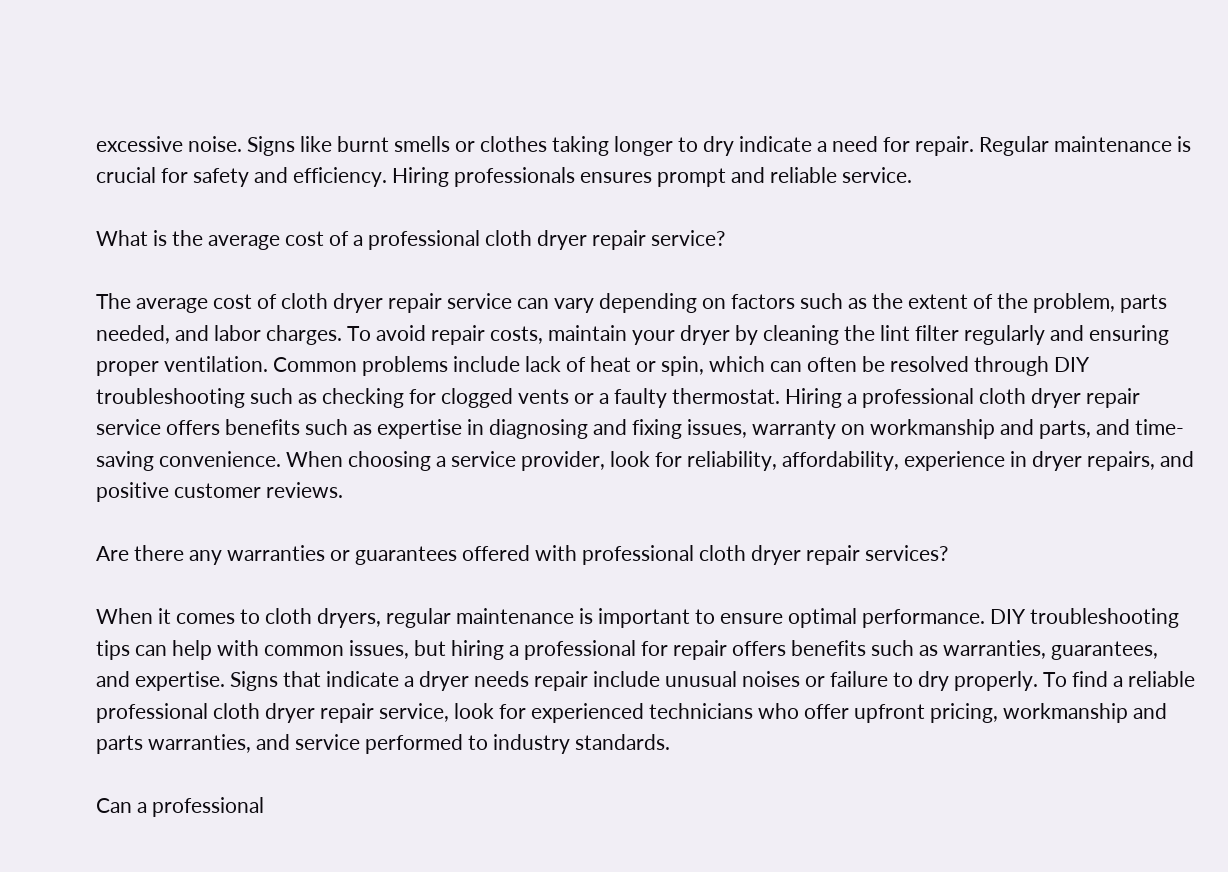excessive noise. Signs like burnt smells or clothes taking longer to dry indicate a need for repair. Regular maintenance is crucial for safety and efficiency. Hiring professionals ensures prompt and reliable service.

What is the average cost of a professional cloth dryer repair service?

The average cost of cloth dryer repair service can vary depending on factors such as the extent of the problem, parts needed, and labor charges. To avoid repair costs, maintain your dryer by cleaning the lint filter regularly and ensuring proper ventilation. Common problems include lack of heat or spin, which can often be resolved through DIY troubleshooting such as checking for clogged vents or a faulty thermostat. Hiring a professional cloth dryer repair service offers benefits such as expertise in diagnosing and fixing issues, warranty on workmanship and parts, and time-saving convenience. When choosing a service provider, look for reliability, affordability, experience in dryer repairs, and positive customer reviews.

Are there any warranties or guarantees offered with professional cloth dryer repair services?

When it comes to cloth dryers, regular maintenance is important to ensure optimal performance. DIY troubleshooting tips can help with common issues, but hiring a professional for repair offers benefits such as warranties, guarantees, and expertise. Signs that indicate a dryer needs repair include unusual noises or failure to dry properly. To find a reliable professional cloth dryer repair service, look for experienced technicians who offer upfront pricing, workmanship and parts warranties, and service performed to industry standards.

Can a professional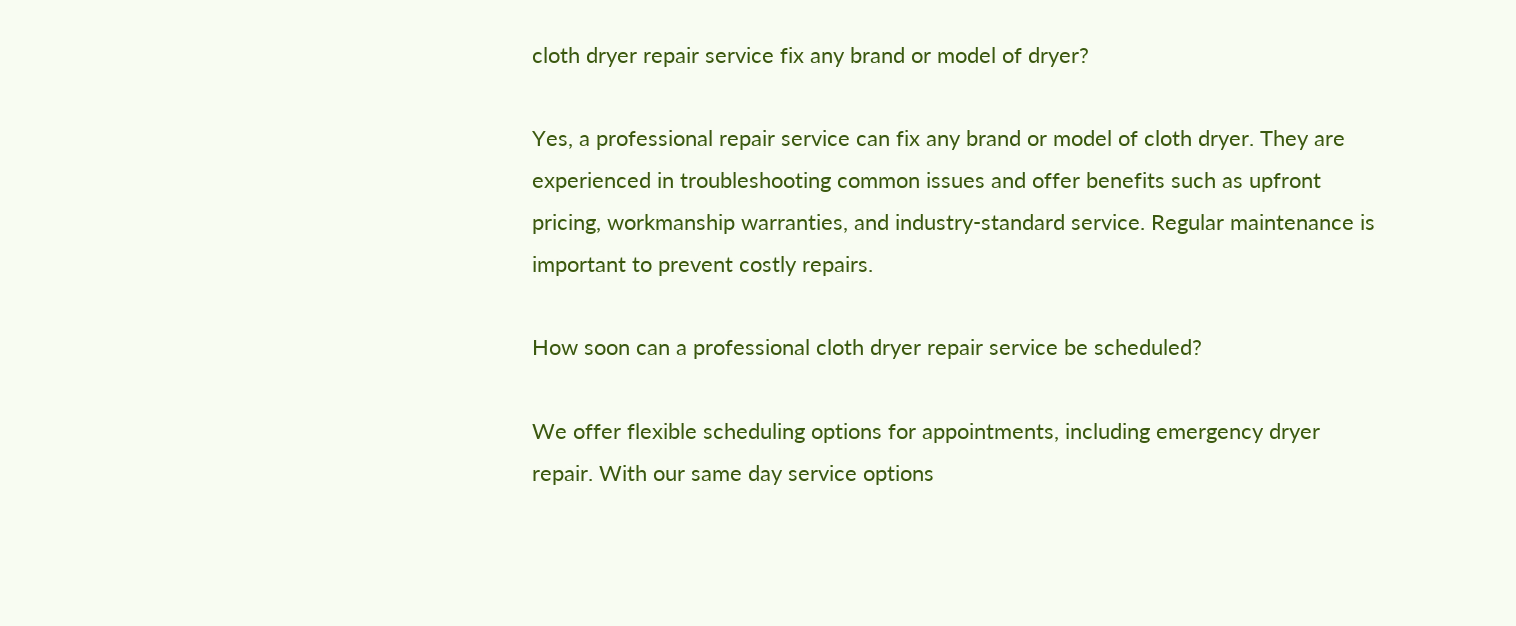cloth dryer repair service fix any brand or model of dryer?

Yes, a professional repair service can fix any brand or model of cloth dryer. They are experienced in troubleshooting common issues and offer benefits such as upfront pricing, workmanship warranties, and industry-standard service. Regular maintenance is important to prevent costly repairs.

How soon can a professional cloth dryer repair service be scheduled?

We offer flexible scheduling options for appointments, including emergency dryer repair. With our same day service options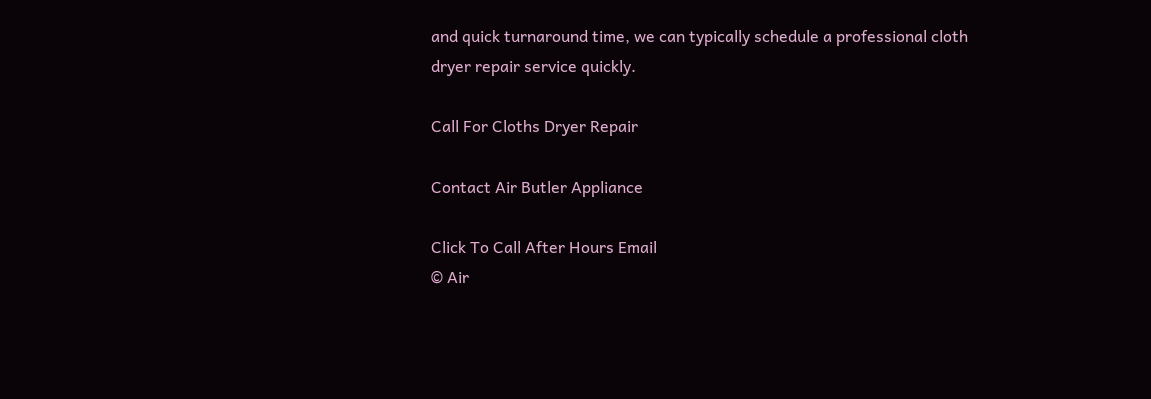and quick turnaround time, we can typically schedule a professional cloth dryer repair service quickly.

Call For Cloths Dryer Repair

Contact Air Butler Appliance

Click To Call After Hours Email
© Air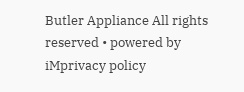Butler Appliance All rights reserved • powered by iMprivacy policy